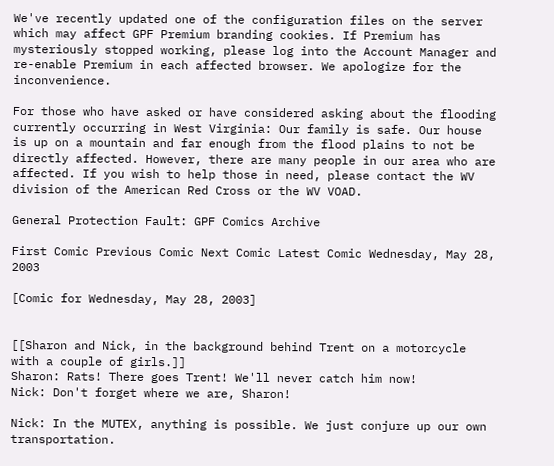We've recently updated one of the configuration files on the server which may affect GPF Premium branding cookies. If Premium has mysteriously stopped working, please log into the Account Manager and re-enable Premium in each affected browser. We apologize for the inconvenience.

For those who have asked or have considered asking about the flooding currently occurring in West Virginia: Our family is safe. Our house is up on a mountain and far enough from the flood plains to not be directly affected. However, there are many people in our area who are affected. If you wish to help those in need, please contact the WV division of the American Red Cross or the WV VOAD.

General Protection Fault: GPF Comics Archive

First Comic Previous Comic Next Comic Latest Comic Wednesday, May 28, 2003

[Comic for Wednesday, May 28, 2003]


[[Sharon and Nick, in the background behind Trent on a motorcycle with a couple of girls.]]
Sharon: Rats! There goes Trent! We'll never catch him now!
Nick: Don't forget where we are, Sharon!

Nick: In the MUTEX, anything is possible. We just conjure up our own transportation.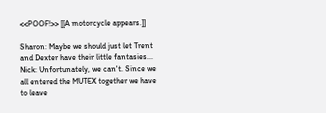<<POOF!>> [[A motorcycle appears.]]

Sharon: Maybe we should just let Trent and Dexter have their little fantasies...
Nick: Unfortunately, we can't. Since we all entered the MUTEX together we have to leave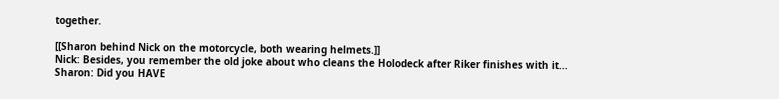together.

[[Sharon behind Nick on the motorcycle, both wearing helmets.]]
Nick: Besides, you remember the old joke about who cleans the Holodeck after Riker finishes with it...
Sharon: Did you HAVE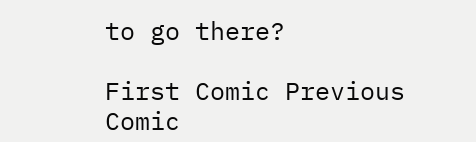to go there?

First Comic Previous Comic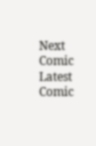Next Comic Latest Comic